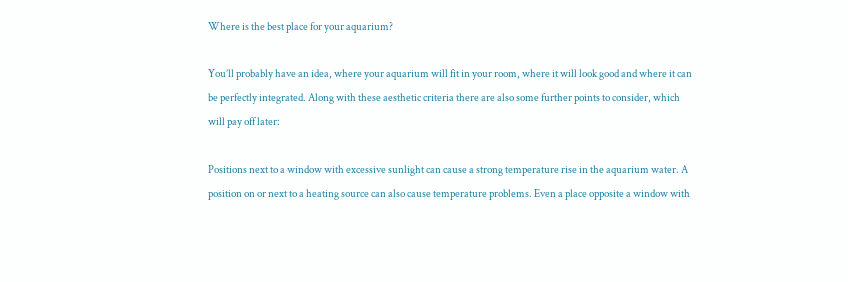Where is the best place for your aquarium?

You’ll probably have an idea, where your aquarium will fit in your room, where it will look good and where it can be perfectly integrated. Along with these aesthetic criteria there are also some further points to consider, which will pay off later:

Positions next to a window with excessive sunlight can cause a strong temperature rise in the aquarium water. A position on or next to a heating source can also cause temperature problems. Even a place opposite a window with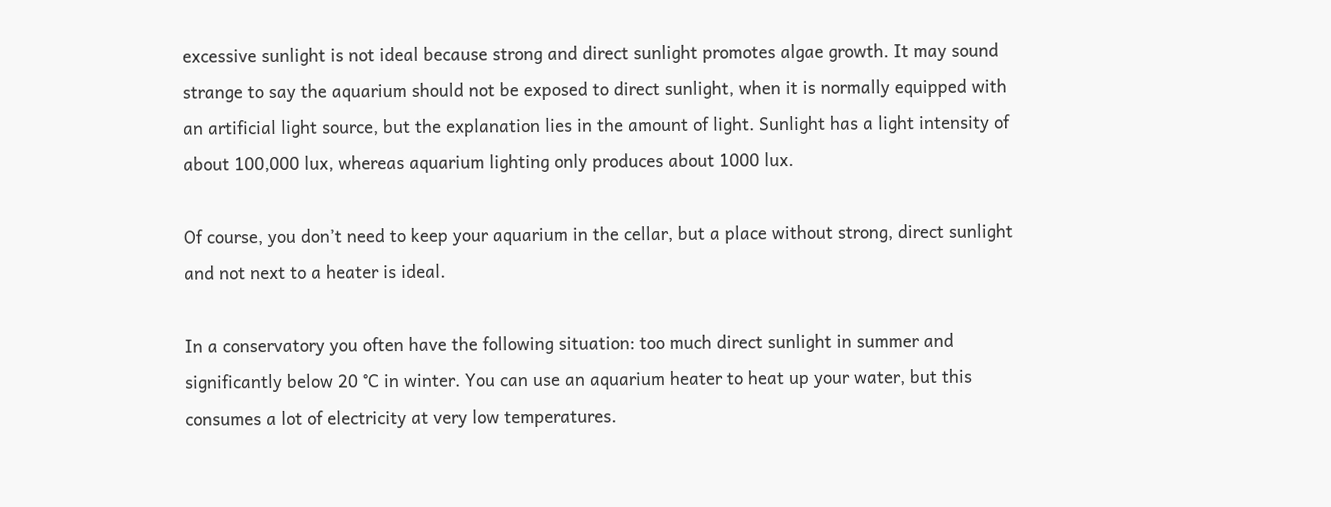excessive sunlight is not ideal because strong and direct sunlight promotes algae growth. It may sound strange to say the aquarium should not be exposed to direct sunlight, when it is normally equipped with an artificial light source, but the explanation lies in the amount of light. Sunlight has a light intensity of about 100,000 lux, whereas aquarium lighting only produces about 1000 lux.

Of course, you don’t need to keep your aquarium in the cellar, but a place without strong, direct sunlight and not next to a heater is ideal.

In a conservatory you often have the following situation: too much direct sunlight in summer and significantly below 20 °C in winter. You can use an aquarium heater to heat up your water, but this consumes a lot of electricity at very low temperatures.